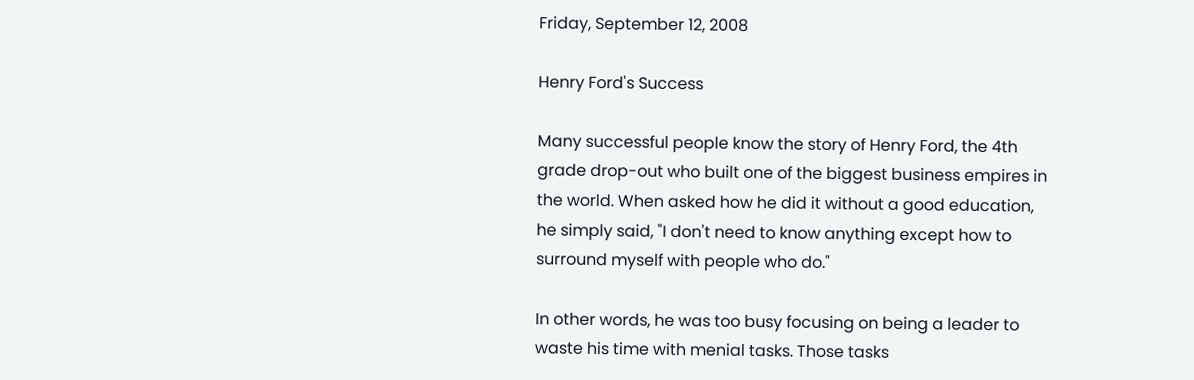Friday, September 12, 2008

Henry Ford's Success

Many successful people know the story of Henry Ford, the 4th grade drop-out who built one of the biggest business empires in the world. When asked how he did it without a good education, he simply said, "I don't need to know anything except how to surround myself with people who do."

In other words, he was too busy focusing on being a leader to waste his time with menial tasks. Those tasks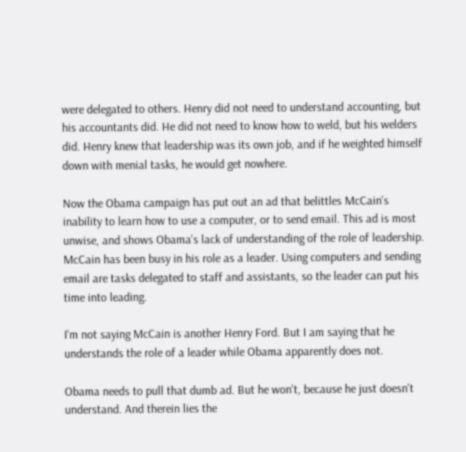were delegated to others. Henry did not need to understand accounting, but his accountants did. He did not need to know how to weld, but his welders did. Henry knew that leadership was its own job, and if he weighted himself down with menial tasks, he would get nowhere.

Now the Obama campaign has put out an ad that belittles McCain's inability to learn how to use a computer, or to send email. This ad is most unwise, and shows Obama's lack of understanding of the role of leadership. McCain has been busy in his role as a leader. Using computers and sending email are tasks delegated to staff and assistants, so the leader can put his time into leading.

I'm not saying McCain is another Henry Ford. But I am saying that he understands the role of a leader while Obama apparently does not.

Obama needs to pull that dumb ad. But he won't, because he just doesn't understand. And therein lies the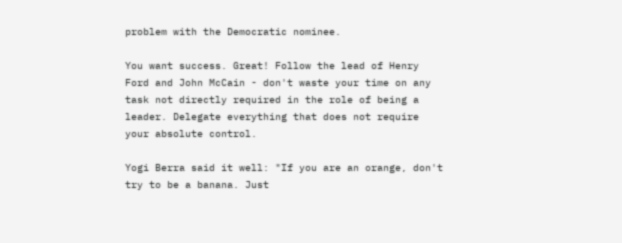problem with the Democratic nominee.

You want success. Great! Follow the lead of Henry Ford and John McCain - don't waste your time on any task not directly required in the role of being a leader. Delegate everything that does not require your absolute control.

Yogi Berra said it well: "If you are an orange, don't try to be a banana. Just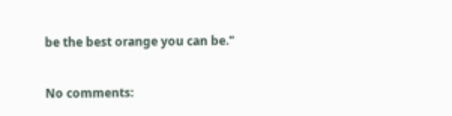be the best orange you can be."

No comments: